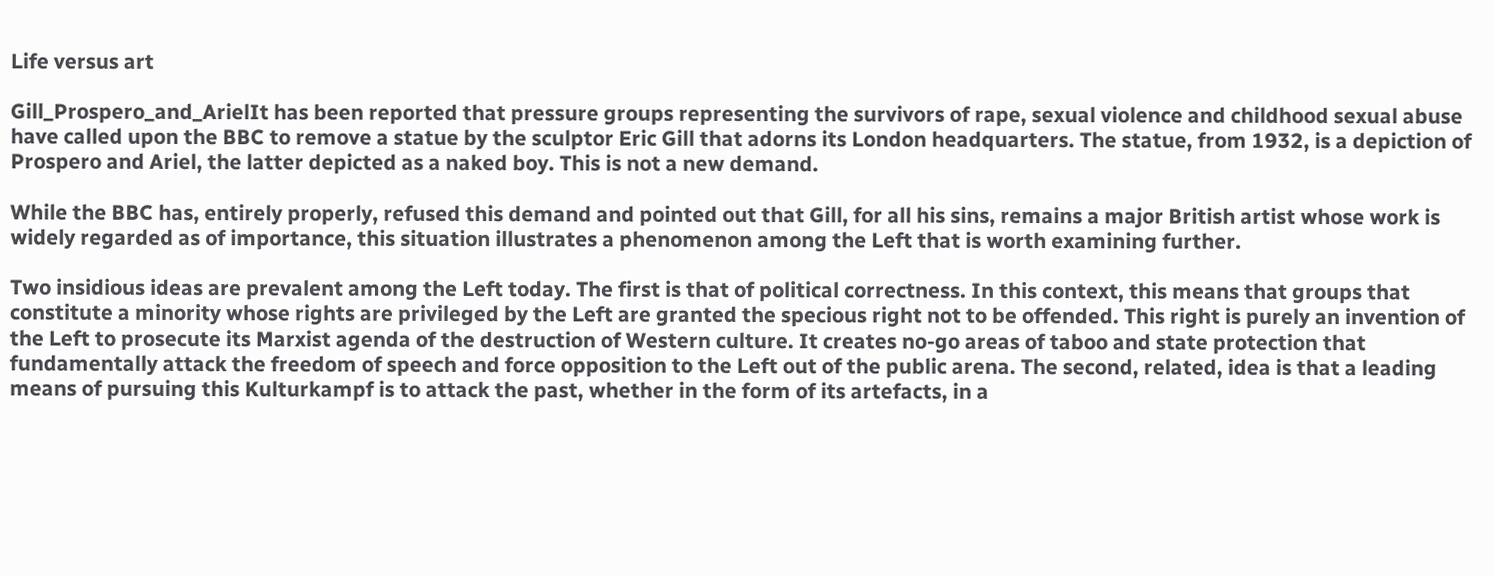Life versus art

Gill_Prospero_and_ArielIt has been reported that pressure groups representing the survivors of rape, sexual violence and childhood sexual abuse have called upon the BBC to remove a statue by the sculptor Eric Gill that adorns its London headquarters. The statue, from 1932, is a depiction of Prospero and Ariel, the latter depicted as a naked boy. This is not a new demand.

While the BBC has, entirely properly, refused this demand and pointed out that Gill, for all his sins, remains a major British artist whose work is widely regarded as of importance, this situation illustrates a phenomenon among the Left that is worth examining further.

Two insidious ideas are prevalent among the Left today. The first is that of political correctness. In this context, this means that groups that constitute a minority whose rights are privileged by the Left are granted the specious right not to be offended. This right is purely an invention of the Left to prosecute its Marxist agenda of the destruction of Western culture. It creates no-go areas of taboo and state protection that fundamentally attack the freedom of speech and force opposition to the Left out of the public arena. The second, related, idea is that a leading means of pursuing this Kulturkampf is to attack the past, whether in the form of its artefacts, in a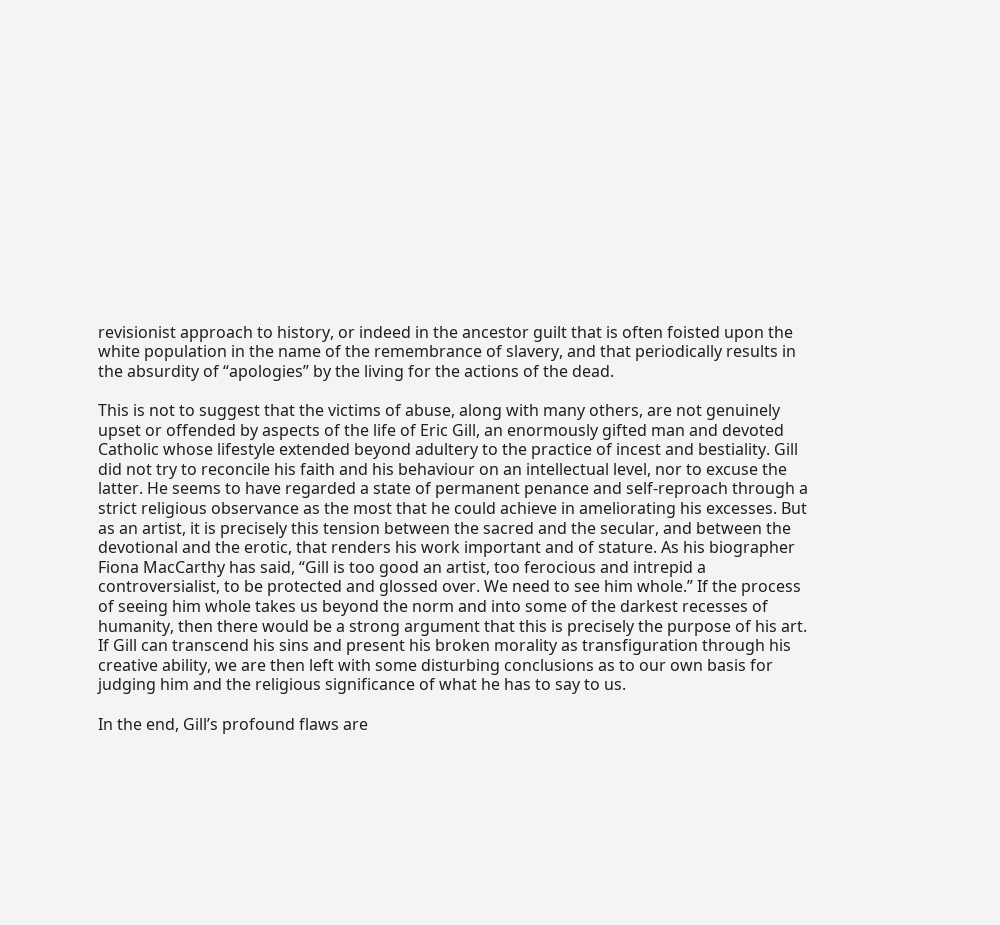revisionist approach to history, or indeed in the ancestor guilt that is often foisted upon the white population in the name of the remembrance of slavery, and that periodically results in the absurdity of “apologies” by the living for the actions of the dead.

This is not to suggest that the victims of abuse, along with many others, are not genuinely upset or offended by aspects of the life of Eric Gill, an enormously gifted man and devoted Catholic whose lifestyle extended beyond adultery to the practice of incest and bestiality. Gill did not try to reconcile his faith and his behaviour on an intellectual level, nor to excuse the latter. He seems to have regarded a state of permanent penance and self-reproach through a strict religious observance as the most that he could achieve in ameliorating his excesses. But as an artist, it is precisely this tension between the sacred and the secular, and between the devotional and the erotic, that renders his work important and of stature. As his biographer Fiona MacCarthy has said, “Gill is too good an artist, too ferocious and intrepid a controversialist, to be protected and glossed over. We need to see him whole.” If the process of seeing him whole takes us beyond the norm and into some of the darkest recesses of humanity, then there would be a strong argument that this is precisely the purpose of his art. If Gill can transcend his sins and present his broken morality as transfiguration through his creative ability, we are then left with some disturbing conclusions as to our own basis for judging him and the religious significance of what he has to say to us.

In the end, Gill’s profound flaws are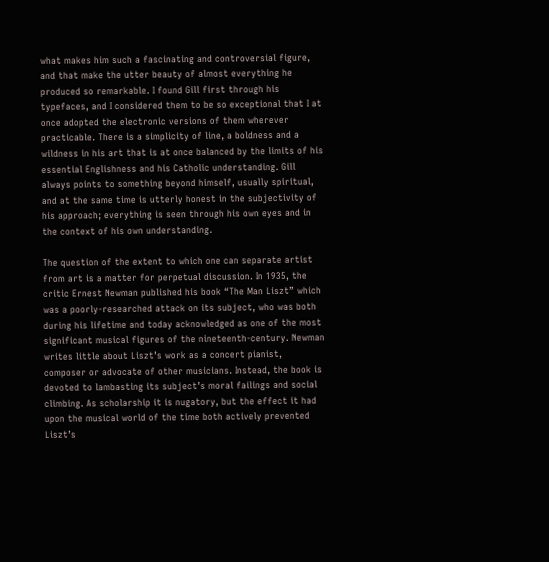what makes him such a fascinating and controversial figure, and that make the utter beauty of almost everything he produced so remarkable. I found Gill first through his typefaces, and I considered them to be so exceptional that I at once adopted the electronic versions of them wherever practicable. There is a simplicity of line, a boldness and a wildness in his art that is at once balanced by the limits of his essential Englishness and his Catholic understanding. Gill always points to something beyond himself, usually spiritual, and at the same time is utterly honest in the subjectivity of his approach; everything is seen through his own eyes and in the context of his own understanding.

The question of the extent to which one can separate artist from art is a matter for perpetual discussion. In 1935, the critic Ernest Newman published his book “The Man Liszt” which was a poorly-researched attack on its subject, who was both during his lifetime and today acknowledged as one of the most significant musical figures of the nineteenth-century. Newman writes little about Liszt’s work as a concert pianist, composer or advocate of other musicians. Instead, the book is devoted to lambasting its subject’s moral failings and social climbing. As scholarship it is nugatory, but the effect it had upon the musical world of the time both actively prevented Liszt’s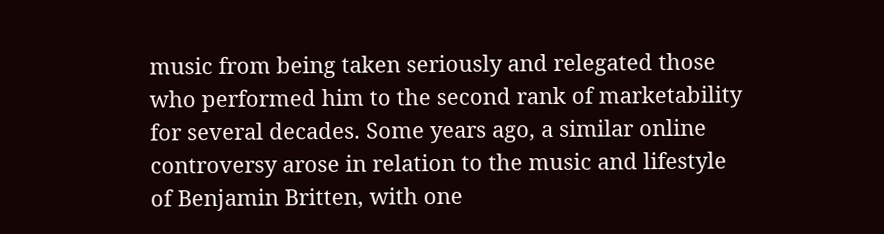music from being taken seriously and relegated those who performed him to the second rank of marketability for several decades. Some years ago, a similar online controversy arose in relation to the music and lifestyle of Benjamin Britten, with one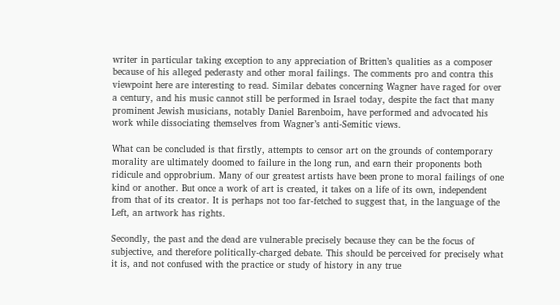writer in particular taking exception to any appreciation of Britten’s qualities as a composer because of his alleged pederasty and other moral failings. The comments pro and contra this viewpoint here are interesting to read. Similar debates concerning Wagner have raged for over a century, and his music cannot still be performed in Israel today, despite the fact that many prominent Jewish musicians, notably Daniel Barenboim, have performed and advocated his work while dissociating themselves from Wagner’s anti-Semitic views.

What can be concluded is that firstly, attempts to censor art on the grounds of contemporary morality are ultimately doomed to failure in the long run, and earn their proponents both ridicule and opprobrium. Many of our greatest artists have been prone to moral failings of one kind or another. But once a work of art is created, it takes on a life of its own, independent from that of its creator. It is perhaps not too far-fetched to suggest that, in the language of the Left, an artwork has rights.

Secondly, the past and the dead are vulnerable precisely because they can be the focus of subjective, and therefore politically-charged debate. This should be perceived for precisely what it is, and not confused with the practice or study of history in any true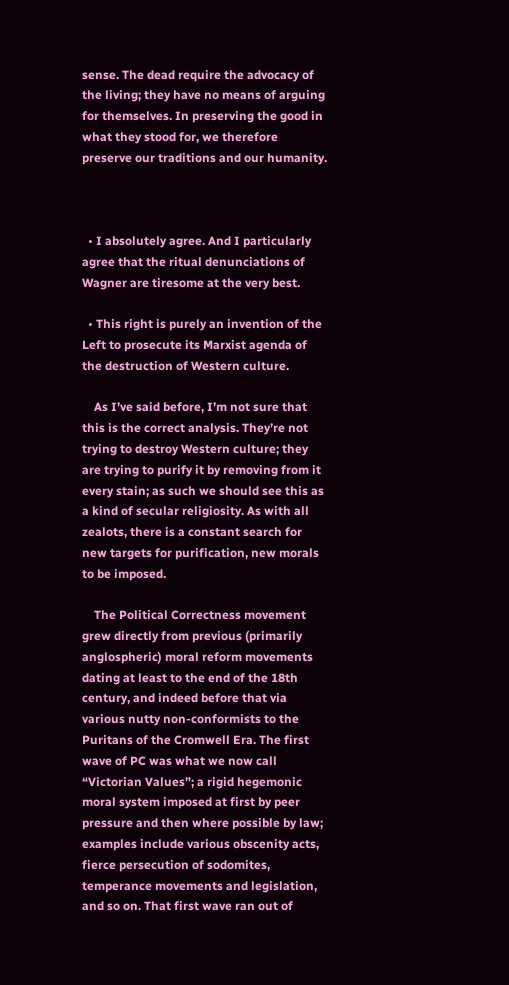sense. The dead require the advocacy of the living; they have no means of arguing for themselves. In preserving the good in what they stood for, we therefore preserve our traditions and our humanity.



  • I absolutely agree. And I particularly agree that the ritual denunciations of Wagner are tiresome at the very best.

  • This right is purely an invention of the Left to prosecute its Marxist agenda of the destruction of Western culture.

    As I’ve said before, I’m not sure that this is the correct analysis. They’re not trying to destroy Western culture; they are trying to purify it by removing from it every stain; as such we should see this as a kind of secular religiosity. As with all zealots, there is a constant search for new targets for purification, new morals to be imposed.

    The Political Correctness movement grew directly from previous (primarily anglospheric) moral reform movements dating at least to the end of the 18th century, and indeed before that via various nutty non-conformists to the Puritans of the Cromwell Era. The first wave of PC was what we now call “Victorian Values”; a rigid hegemonic moral system imposed at first by peer pressure and then where possible by law; examples include various obscenity acts, fierce persecution of sodomites, temperance movements and legislation, and so on. That first wave ran out of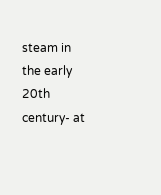steam in the early 20th century- at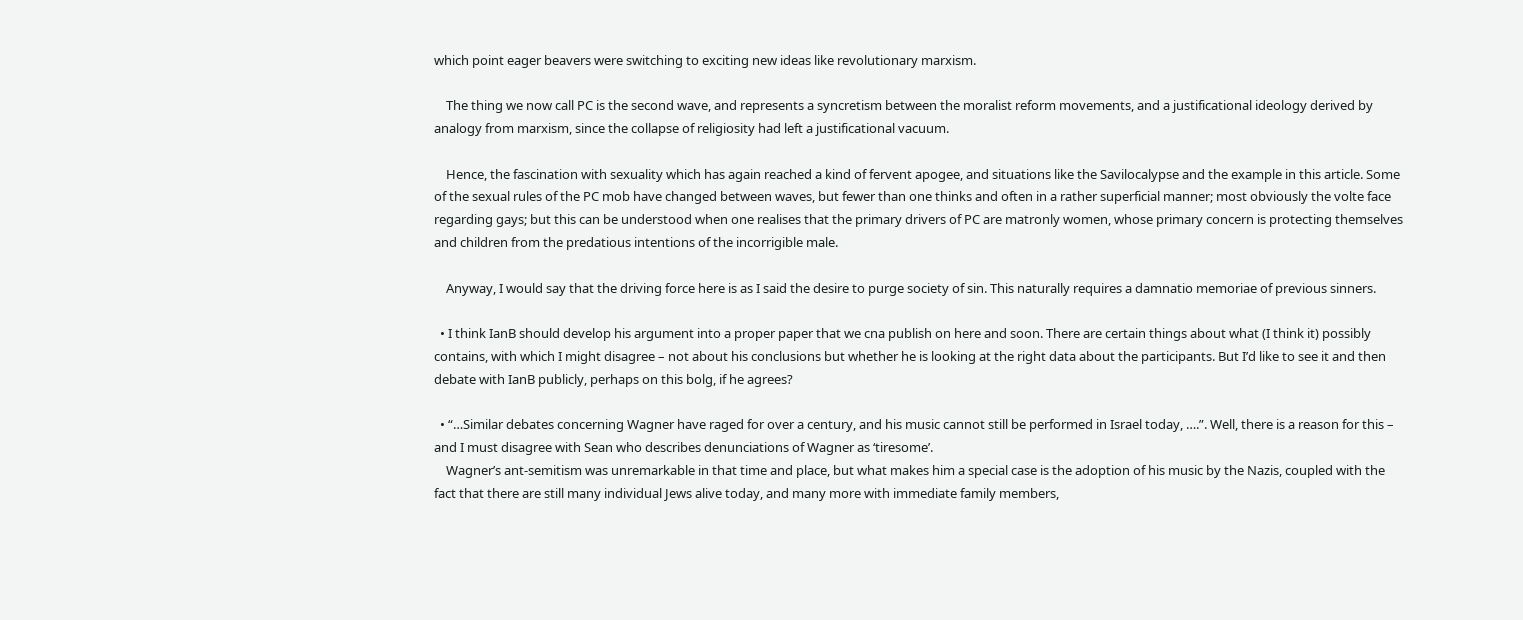which point eager beavers were switching to exciting new ideas like revolutionary marxism.

    The thing we now call PC is the second wave, and represents a syncretism between the moralist reform movements, and a justificational ideology derived by analogy from marxism, since the collapse of religiosity had left a justificational vacuum.

    Hence, the fascination with sexuality which has again reached a kind of fervent apogee, and situations like the Savilocalypse and the example in this article. Some of the sexual rules of the PC mob have changed between waves, but fewer than one thinks and often in a rather superficial manner; most obviously the volte face regarding gays; but this can be understood when one realises that the primary drivers of PC are matronly women, whose primary concern is protecting themselves and children from the predatious intentions of the incorrigible male.

    Anyway, I would say that the driving force here is as I said the desire to purge society of sin. This naturally requires a damnatio memoriae of previous sinners.

  • I think IanB should develop his argument into a proper paper that we cna publish on here and soon. There are certain things about what (I think it) possibly contains, with which I might disagree – not about his conclusions but whether he is looking at the right data about the participants. But I’d like to see it and then debate with IanB publicly, perhaps on this bolg, if he agrees?

  • “…Similar debates concerning Wagner have raged for over a century, and his music cannot still be performed in Israel today, ….”. Well, there is a reason for this – and I must disagree with Sean who describes denunciations of Wagner as ‘tiresome’.
    Wagner’s ant-semitism was unremarkable in that time and place, but what makes him a special case is the adoption of his music by the Nazis, coupled with the fact that there are still many individual Jews alive today, and many more with immediate family members,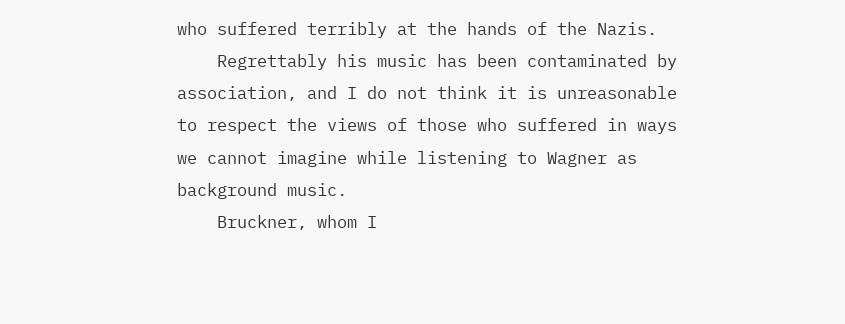who suffered terribly at the hands of the Nazis.
    Regrettably his music has been contaminated by association, and I do not think it is unreasonable to respect the views of those who suffered in ways we cannot imagine while listening to Wagner as background music.
    Bruckner, whom I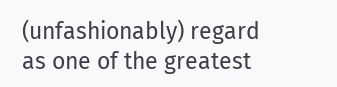(unfashionably) regard as one of the greatest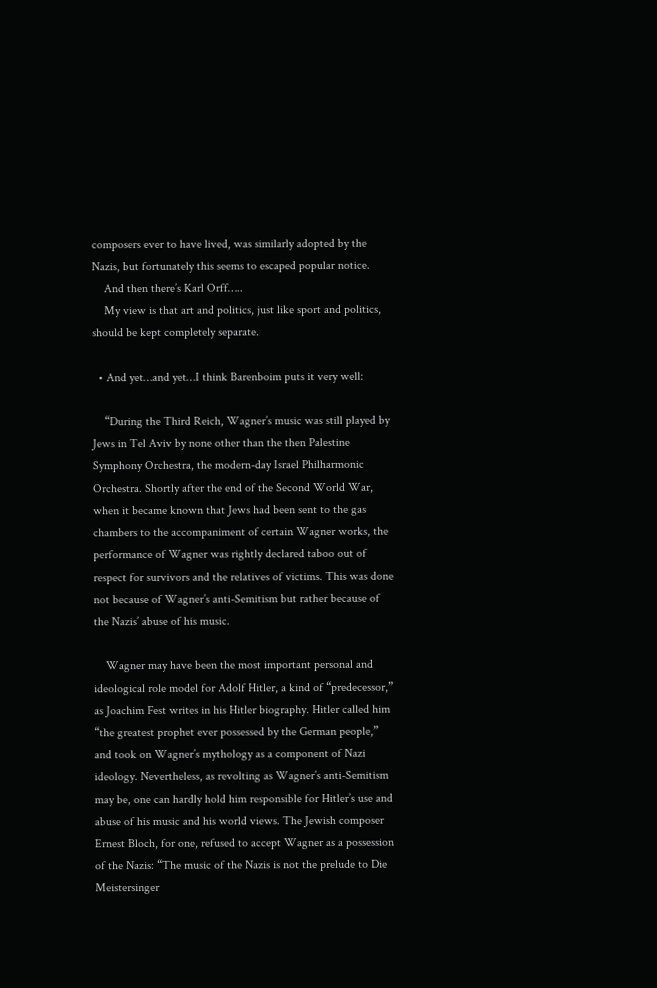composers ever to have lived, was similarly adopted by the Nazis, but fortunately this seems to escaped popular notice.
    And then there’s Karl Orff…..
    My view is that art and politics, just like sport and politics, should be kept completely separate.

  • And yet…and yet…I think Barenboim puts it very well:

    “During the Third Reich, Wagner’s music was still played by Jews in Tel Aviv by none other than the then Palestine Symphony Orchestra, the modern-day Israel Philharmonic Orchestra. Shortly after the end of the Second World War, when it became known that Jews had been sent to the gas chambers to the accompaniment of certain Wagner works, the performance of Wagner was rightly declared taboo out of respect for survivors and the relatives of victims. This was done not because of Wagner’s anti-Semitism but rather because of the Nazis’ abuse of his music.

    Wagner may have been the most important personal and ideological role model for Adolf Hitler, a kind of “predecessor,” as Joachim Fest writes in his Hitler biography. Hitler called him “the greatest prophet ever possessed by the German people,” and took on Wagner’s mythology as a component of Nazi ideology. Nevertheless, as revolting as Wagner’s anti-Semitism may be, one can hardly hold him responsible for Hitler’s use and abuse of his music and his world views. The Jewish composer Ernest Bloch, for one, refused to accept Wagner as a possession of the Nazis: “The music of the Nazis is not the prelude to Die Meistersinger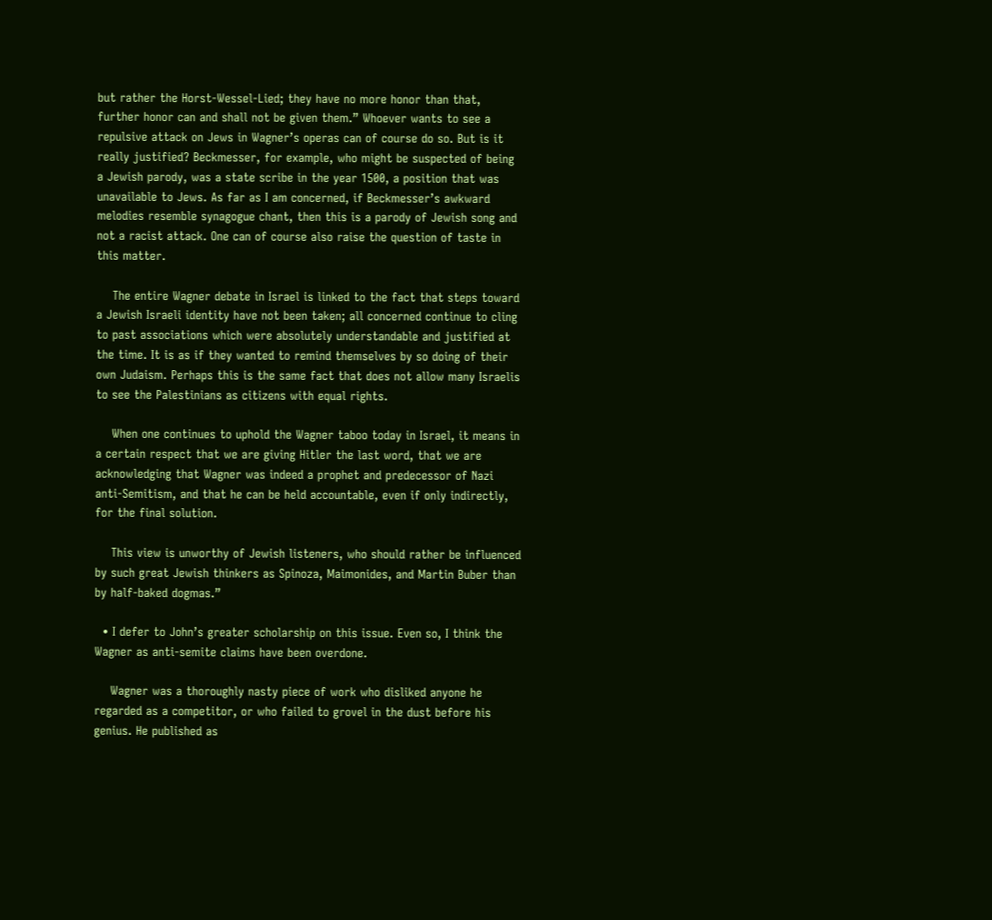but rather the Horst-Wessel-Lied; they have no more honor than that, further honor can and shall not be given them.” Whoever wants to see a repulsive attack on Jews in Wagner’s operas can of course do so. But is it really justified? Beckmesser, for example, who might be suspected of being a Jewish parody, was a state scribe in the year 1500, a position that was unavailable to Jews. As far as I am concerned, if Beckmesser’s awkward melodies resemble synagogue chant, then this is a parody of Jewish song and not a racist attack. One can of course also raise the question of taste in this matter.

    The entire Wagner debate in Israel is linked to the fact that steps toward a Jewish Israeli identity have not been taken; all concerned continue to cling to past associations which were absolutely understandable and justified at the time. It is as if they wanted to remind themselves by so doing of their own Judaism. Perhaps this is the same fact that does not allow many Israelis to see the Palestinians as citizens with equal rights.

    When one continues to uphold the Wagner taboo today in Israel, it means in a certain respect that we are giving Hitler the last word, that we are acknowledging that Wagner was indeed a prophet and predecessor of Nazi anti-Semitism, and that he can be held accountable, even if only indirectly, for the final solution.

    This view is unworthy of Jewish listeners, who should rather be influenced by such great Jewish thinkers as Spinoza, Maimonides, and Martin Buber than by half-baked dogmas.”

  • I defer to John’s greater scholarship on this issue. Even so, I think the Wagner as anti-semite claims have been overdone.

    Wagner was a thoroughly nasty piece of work who disliked anyone he regarded as a competitor, or who failed to grovel in the dust before his genius. He published as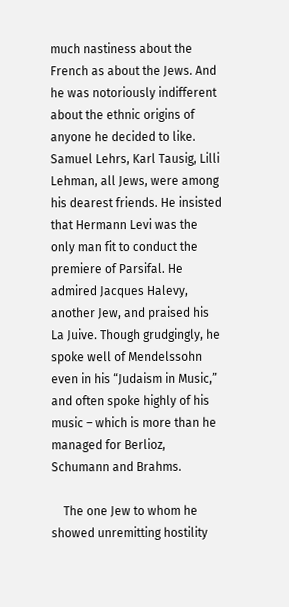much nastiness about the French as about the Jews. And he was notoriously indifferent about the ethnic origins of anyone he decided to like. Samuel Lehrs, Karl Tausig, Lilli Lehman, all Jews, were among his dearest friends. He insisted that Hermann Levi was the only man fit to conduct the premiere of Parsifal. He admired Jacques Halevy, another Jew, and praised his La Juive. Though grudgingly, he spoke well of Mendelssohn even in his “Judaism in Music,” and often spoke highly of his music – which is more than he managed for Berlioz, Schumann and Brahms.

    The one Jew to whom he showed unremitting hostility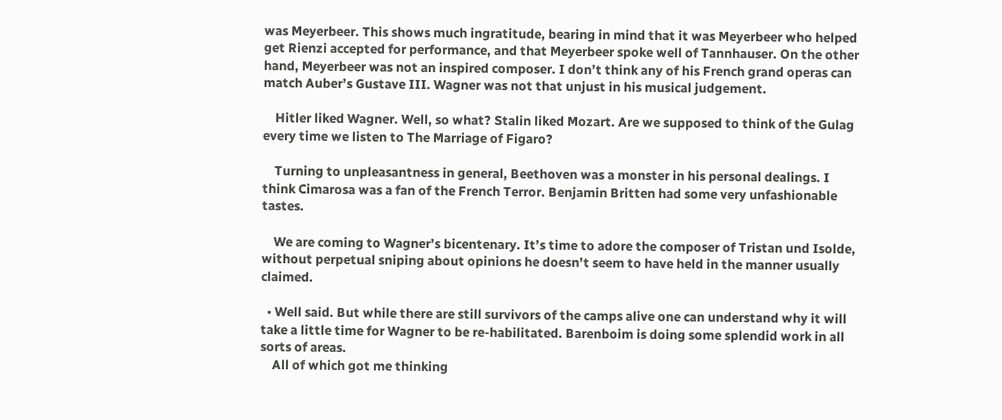was Meyerbeer. This shows much ingratitude, bearing in mind that it was Meyerbeer who helped get Rienzi accepted for performance, and that Meyerbeer spoke well of Tannhauser. On the other hand, Meyerbeer was not an inspired composer. I don’t think any of his French grand operas can match Auber’s Gustave III. Wagner was not that unjust in his musical judgement.

    Hitler liked Wagner. Well, so what? Stalin liked Mozart. Are we supposed to think of the Gulag every time we listen to The Marriage of Figaro?

    Turning to unpleasantness in general, Beethoven was a monster in his personal dealings. I think Cimarosa was a fan of the French Terror. Benjamin Britten had some very unfashionable tastes.

    We are coming to Wagner’s bicentenary. It’s time to adore the composer of Tristan und Isolde, without perpetual sniping about opinions he doesn’t seem to have held in the manner usually claimed.

  • Well said. But while there are still survivors of the camps alive one can understand why it will take a little time for Wagner to be re-habilitated. Barenboim is doing some splendid work in all sorts of areas.
    All of which got me thinking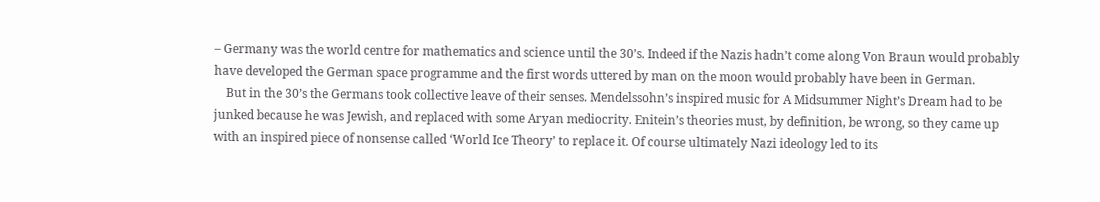– Germany was the world centre for mathematics and science until the 30’s. Indeed if the Nazis hadn’t come along Von Braun would probably have developed the German space programme and the first words uttered by man on the moon would probably have been in German.
    But in the 30’s the Germans took collective leave of their senses. Mendelssohn’s inspired music for A Midsummer Night’s Dream had to be junked because he was Jewish, and replaced with some Aryan mediocrity. Enitein’s theories must, by definition, be wrong, so they came up with an inspired piece of nonsense called ‘World Ice Theory’ to replace it. Of course ultimately Nazi ideology led to its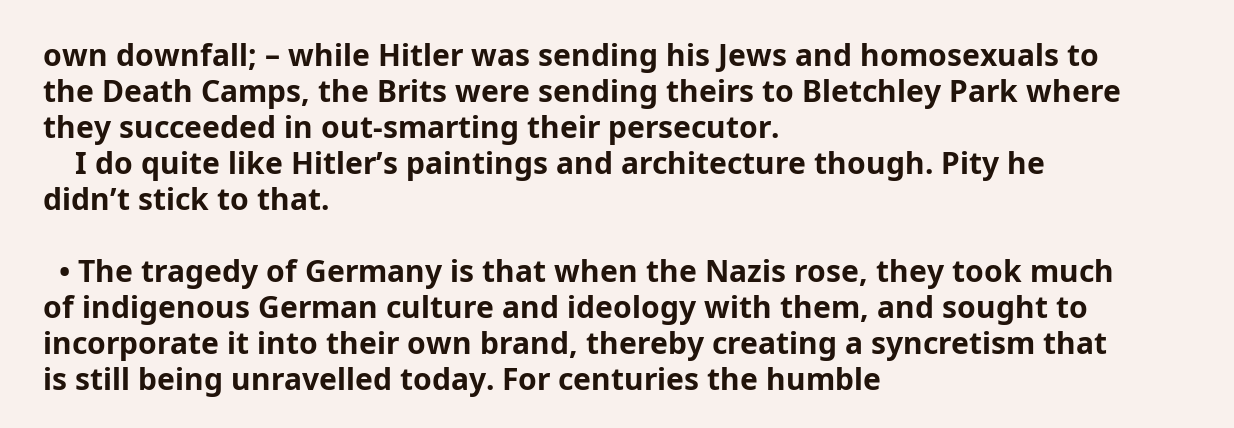own downfall; – while Hitler was sending his Jews and homosexuals to the Death Camps, the Brits were sending theirs to Bletchley Park where they succeeded in out-smarting their persecutor.
    I do quite like Hitler’s paintings and architecture though. Pity he didn’t stick to that.

  • The tragedy of Germany is that when the Nazis rose, they took much of indigenous German culture and ideology with them, and sought to incorporate it into their own brand, thereby creating a syncretism that is still being unravelled today. For centuries the humble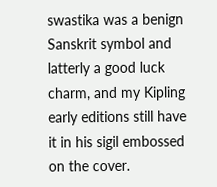swastika was a benign Sanskrit symbol and latterly a good luck charm, and my Kipling early editions still have it in his sigil embossed on the cover.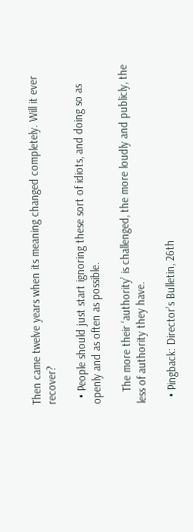Then came twelve years when its meaning changed completely. Will it ever recover?

  • People should just start ignoring these sort of idiots, and doing so as openly and as often as possible.

    The more their ‘authority’ is challenged, the more loudly and publicly, the less of authority they have.

  • Pingback: Director’s Bulletin, 26th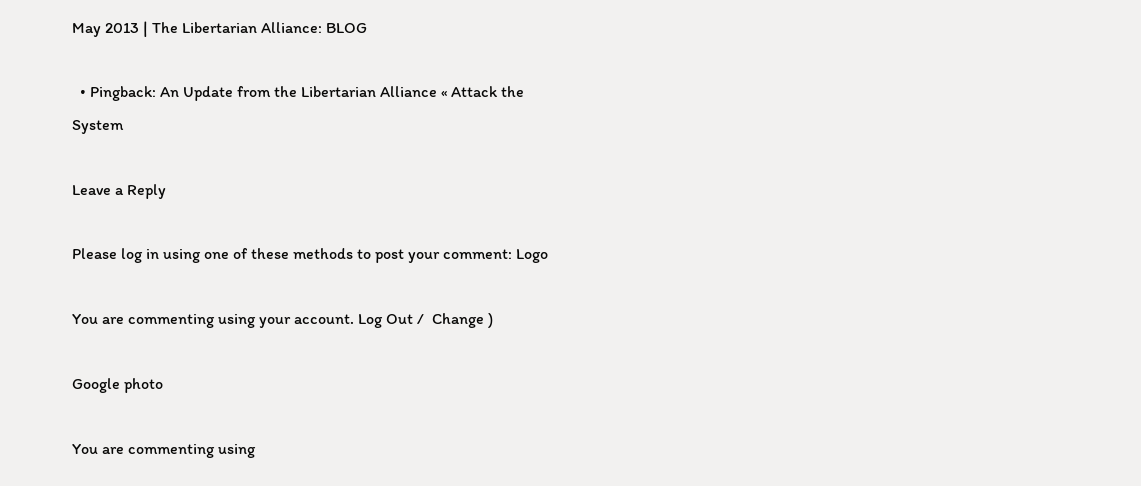May 2013 | The Libertarian Alliance: BLOG

  • Pingback: An Update from the Libertarian Alliance « Attack the System

Leave a Reply

Please log in using one of these methods to post your comment: Logo

You are commenting using your account. Log Out /  Change )

Google photo

You are commenting using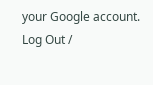your Google account. Log Out /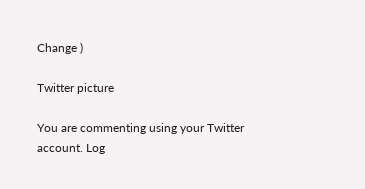Change )

Twitter picture

You are commenting using your Twitter account. Log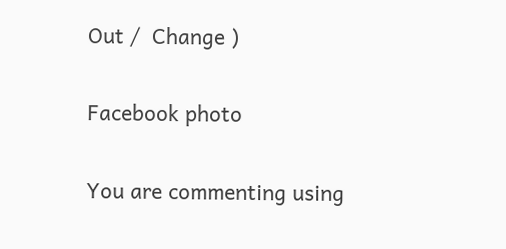Out /  Change )

Facebook photo

You are commenting using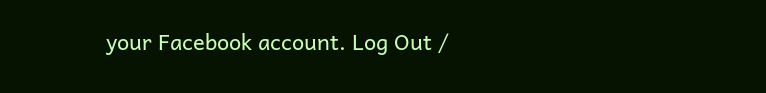your Facebook account. Log Out /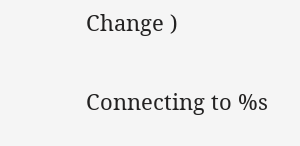Change )

Connecting to %s